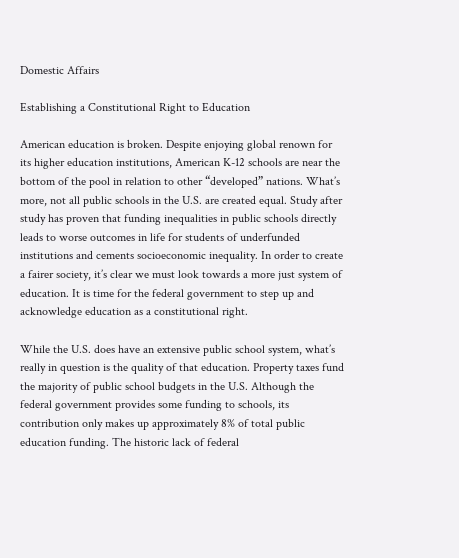Domestic Affairs

Establishing a Constitutional Right to Education

American education is broken. Despite enjoying global renown for its higher education institutions, American K-12 schools are near the bottom of the pool in relation to other “developed” nations. What’s more, not all public schools in the U.S. are created equal. Study after study has proven that funding inequalities in public schools directly leads to worse outcomes in life for students of underfunded institutions and cements socioeconomic inequality. In order to create a fairer society, it’s clear we must look towards a more just system of education. It is time for the federal government to step up and acknowledge education as a constitutional right.

While the U.S. does have an extensive public school system, what’s really in question is the quality of that education. Property taxes fund the majority of public school budgets in the U.S. Although the federal government provides some funding to schools, its contribution only makes up approximately 8% of total public education funding. The historic lack of federal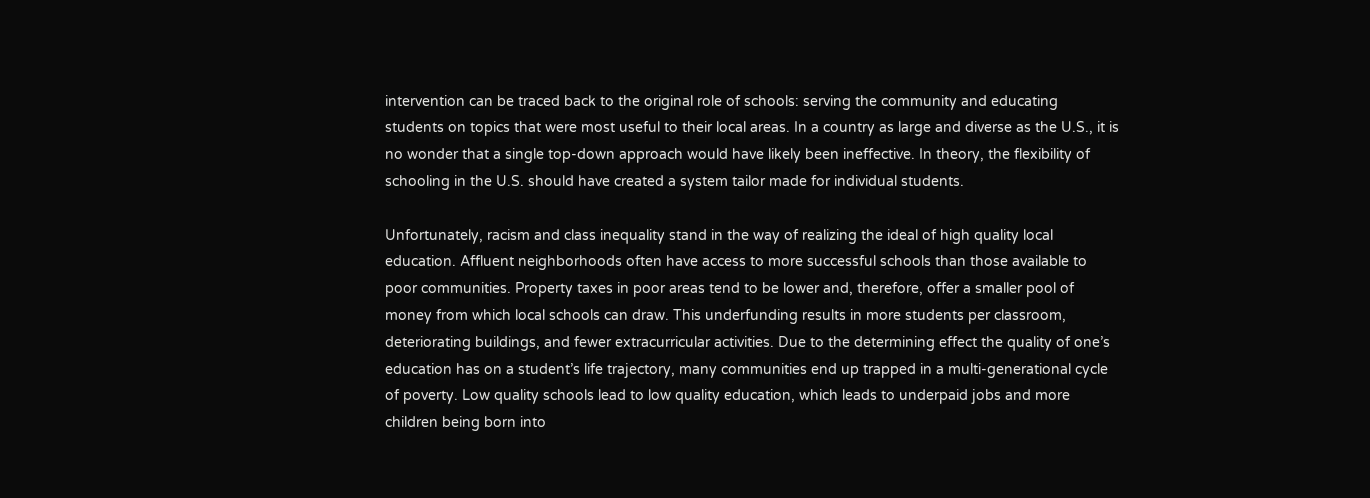intervention can be traced back to the original role of schools: serving the community and educating students on topics that were most useful to their local areas. In a country as large and diverse as the U.S., it is no wonder that a single top-down approach would have likely been ineffective. In theory, the flexibility of schooling in the U.S. should have created a system tailor made for individual students.

Unfortunately, racism and class inequality stand in the way of realizing the ideal of high quality local education. Affluent neighborhoods often have access to more successful schools than those available to poor communities. Property taxes in poor areas tend to be lower and, therefore, offer a smaller pool of money from which local schools can draw. This underfunding results in more students per classroom, deteriorating buildings, and fewer extracurricular activities. Due to the determining effect the quality of one’s education has on a student’s life trajectory, many communities end up trapped in a multi-generational cycle of poverty. Low quality schools lead to low quality education, which leads to underpaid jobs and more children being born into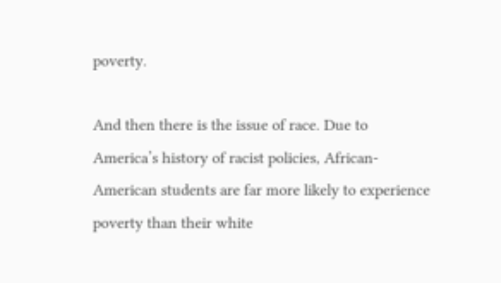poverty.

And then there is the issue of race. Due to America’s history of racist policies, African-American students are far more likely to experience poverty than their white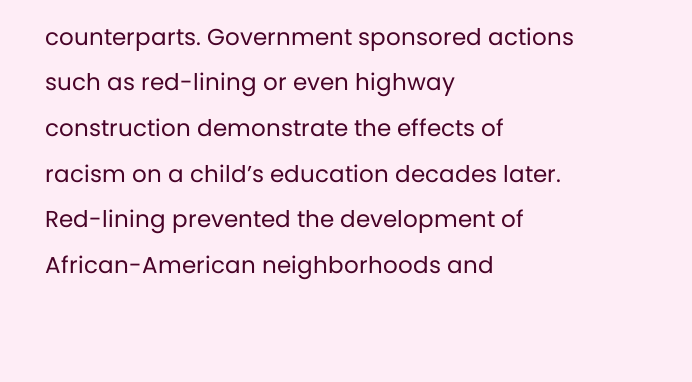counterparts. Government sponsored actions such as red-lining or even highway construction demonstrate the effects of racism on a child’s education decades later. Red-lining prevented the development of African-American neighborhoods and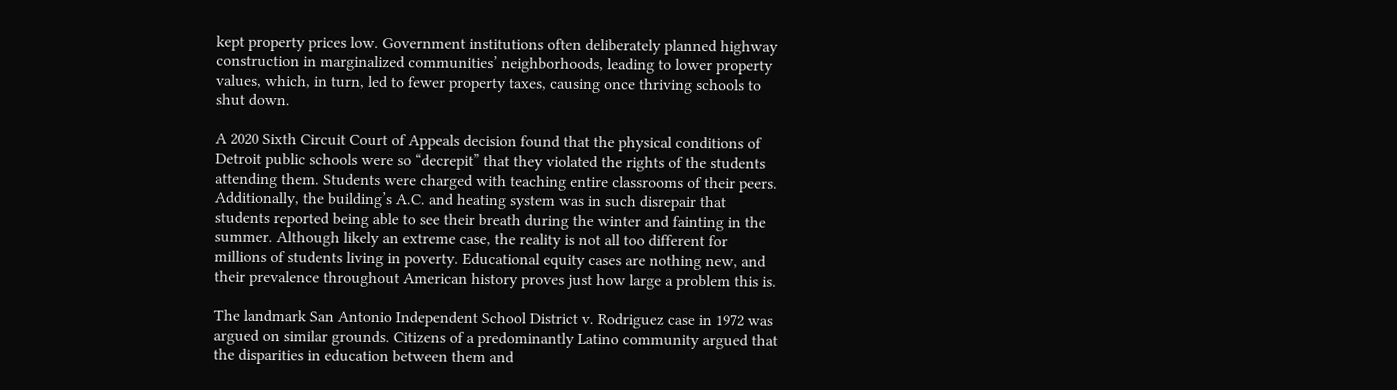kept property prices low. Government institutions often deliberately planned highway construction in marginalized communities’ neighborhoods, leading to lower property values, which, in turn, led to fewer property taxes, causing once thriving schools to shut down.

A 2020 Sixth Circuit Court of Appeals decision found that the physical conditions of Detroit public schools were so “decrepit” that they violated the rights of the students attending them. Students were charged with teaching entire classrooms of their peers. Additionally, the building’s A.C. and heating system was in such disrepair that students reported being able to see their breath during the winter and fainting in the summer. Although likely an extreme case, the reality is not all too different for millions of students living in poverty. Educational equity cases are nothing new, and their prevalence throughout American history proves just how large a problem this is.

The landmark San Antonio Independent School District v. Rodriguez case in 1972 was argued on similar grounds. Citizens of a predominantly Latino community argued that the disparities in education between them and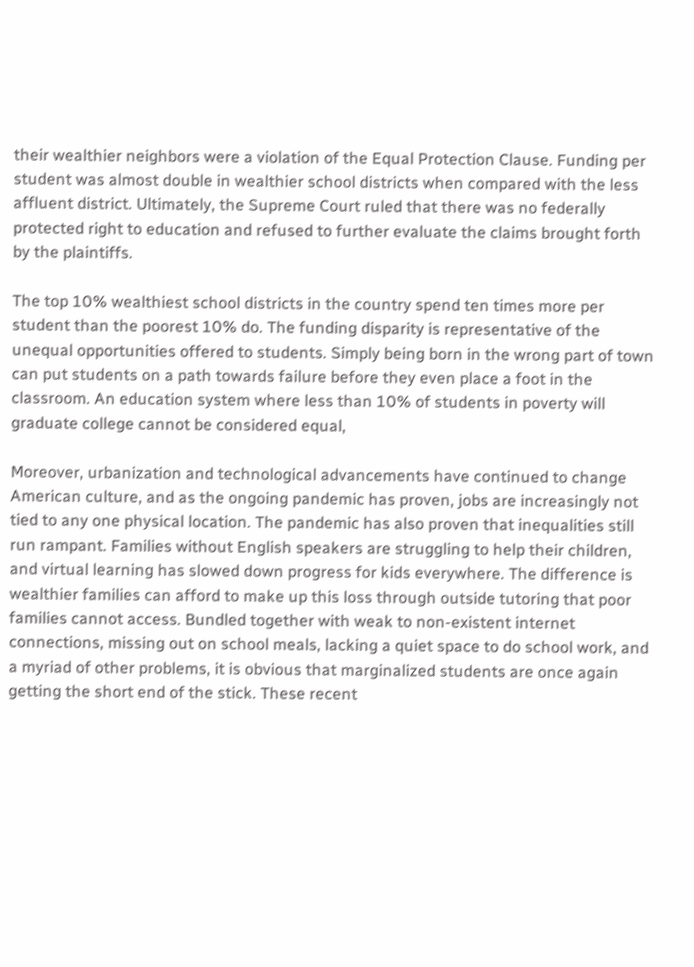their wealthier neighbors were a violation of the Equal Protection Clause. Funding per student was almost double in wealthier school districts when compared with the less affluent district. Ultimately, the Supreme Court ruled that there was no federally protected right to education and refused to further evaluate the claims brought forth by the plaintiffs.

The top 10% wealthiest school districts in the country spend ten times more per student than the poorest 10% do. The funding disparity is representative of the unequal opportunities offered to students. Simply being born in the wrong part of town can put students on a path towards failure before they even place a foot in the classroom. An education system where less than 10% of students in poverty will graduate college cannot be considered equal,

Moreover, urbanization and technological advancements have continued to change American culture, and as the ongoing pandemic has proven, jobs are increasingly not tied to any one physical location. The pandemic has also proven that inequalities still run rampant. Families without English speakers are struggling to help their children, and virtual learning has slowed down progress for kids everywhere. The difference is wealthier families can afford to make up this loss through outside tutoring that poor families cannot access. Bundled together with weak to non-existent internet connections, missing out on school meals, lacking a quiet space to do school work, and a myriad of other problems, it is obvious that marginalized students are once again getting the short end of the stick. These recent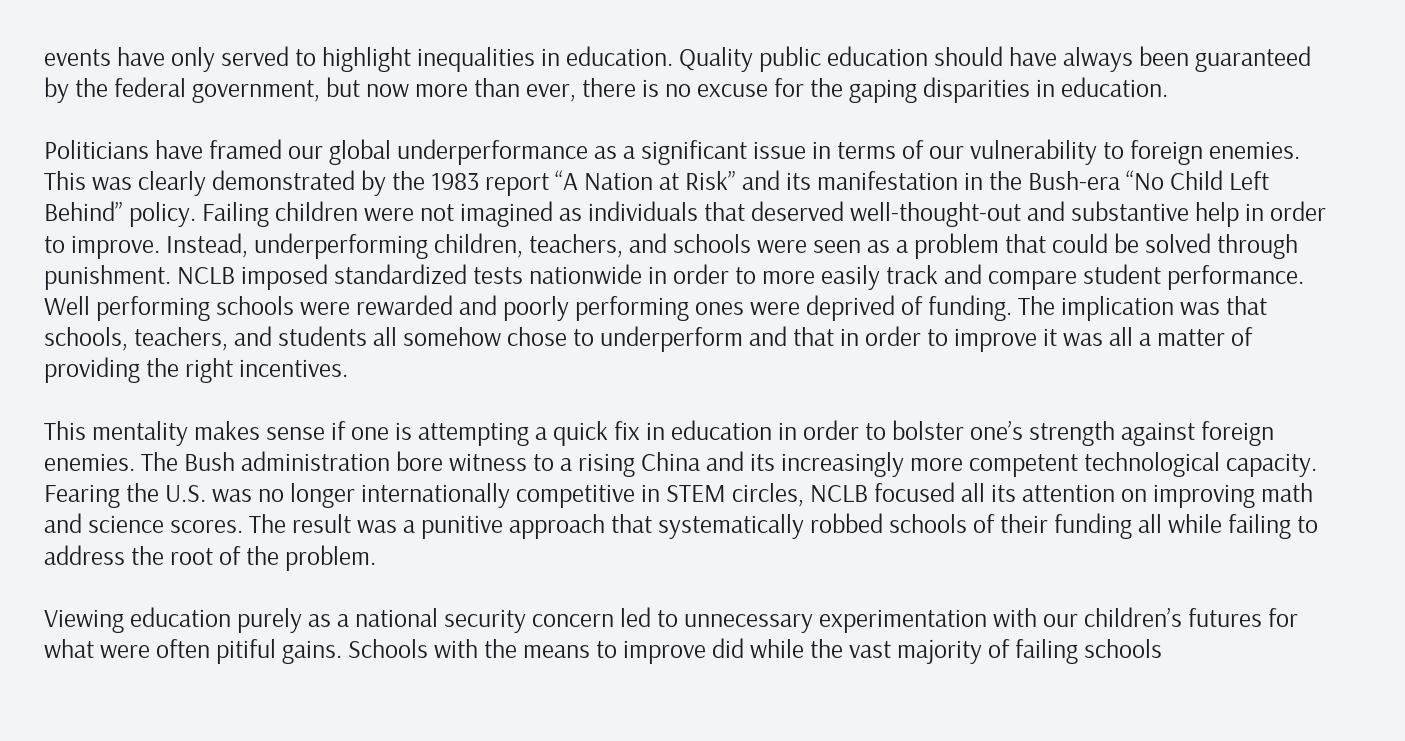events have only served to highlight inequalities in education. Quality public education should have always been guaranteed by the federal government, but now more than ever, there is no excuse for the gaping disparities in education.

Politicians have framed our global underperformance as a significant issue in terms of our vulnerability to foreign enemies. This was clearly demonstrated by the 1983 report “A Nation at Risk” and its manifestation in the Bush-era “No Child Left Behind” policy. Failing children were not imagined as individuals that deserved well-thought-out and substantive help in order to improve. Instead, underperforming children, teachers, and schools were seen as a problem that could be solved through punishment. NCLB imposed standardized tests nationwide in order to more easily track and compare student performance. Well performing schools were rewarded and poorly performing ones were deprived of funding. The implication was that schools, teachers, and students all somehow chose to underperform and that in order to improve it was all a matter of providing the right incentives.

This mentality makes sense if one is attempting a quick fix in education in order to bolster one’s strength against foreign enemies. The Bush administration bore witness to a rising China and its increasingly more competent technological capacity. Fearing the U.S. was no longer internationally competitive in STEM circles, NCLB focused all its attention on improving math and science scores. The result was a punitive approach that systematically robbed schools of their funding all while failing to address the root of the problem.

Viewing education purely as a national security concern led to unnecessary experimentation with our children’s futures for what were often pitiful gains. Schools with the means to improve did while the vast majority of failing schools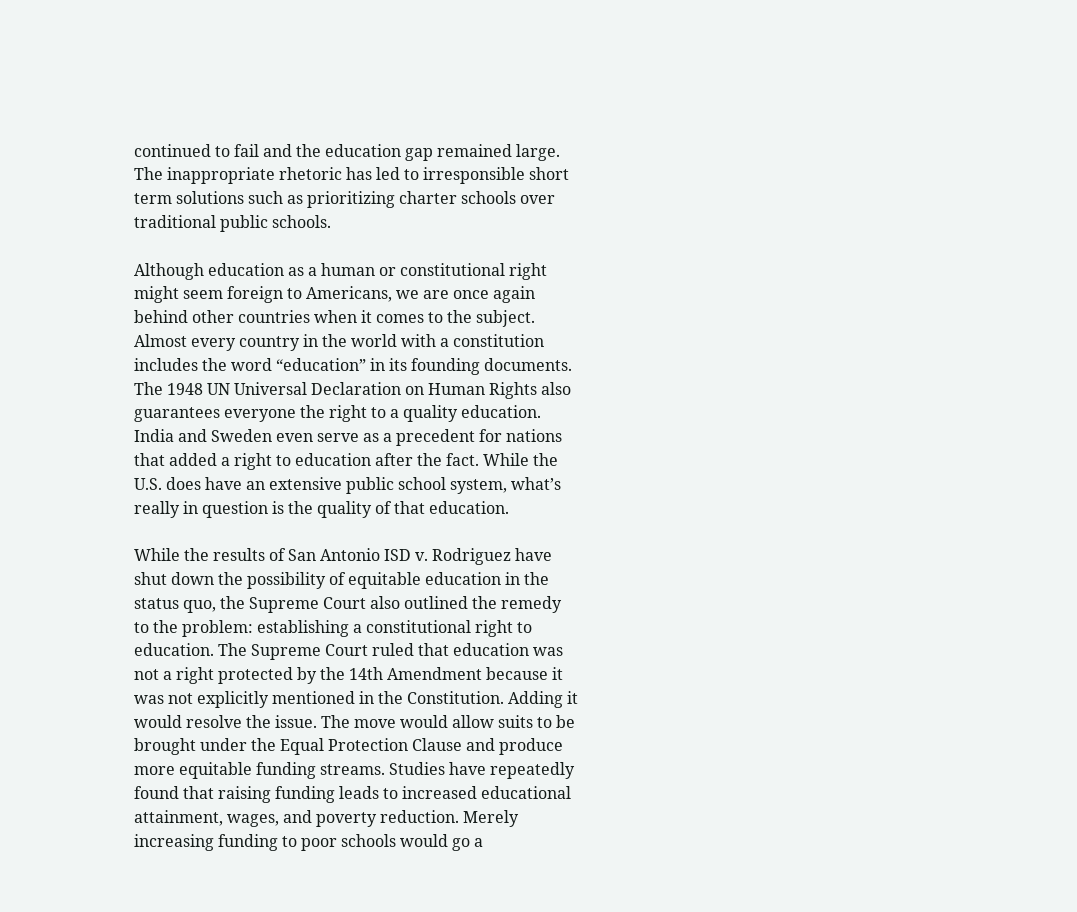continued to fail and the education gap remained large. The inappropriate rhetoric has led to irresponsible short term solutions such as prioritizing charter schools over traditional public schools.

Although education as a human or constitutional right might seem foreign to Americans, we are once again behind other countries when it comes to the subject. Almost every country in the world with a constitution includes the word “education” in its founding documents. The 1948 UN Universal Declaration on Human Rights also guarantees everyone the right to a quality education. India and Sweden even serve as a precedent for nations that added a right to education after the fact. While the U.S. does have an extensive public school system, what’s really in question is the quality of that education.

While the results of San Antonio ISD v. Rodriguez have shut down the possibility of equitable education in the status quo, the Supreme Court also outlined the remedy to the problem: establishing a constitutional right to education. The Supreme Court ruled that education was not a right protected by the 14th Amendment because it was not explicitly mentioned in the Constitution. Adding it would resolve the issue. The move would allow suits to be brought under the Equal Protection Clause and produce more equitable funding streams. Studies have repeatedly found that raising funding leads to increased educational attainment, wages, and poverty reduction. Merely increasing funding to poor schools would go a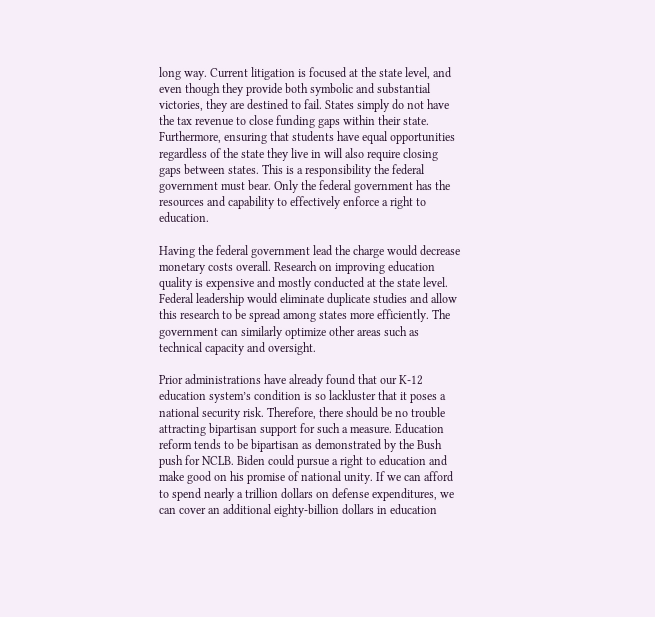long way. Current litigation is focused at the state level, and even though they provide both symbolic and substantial victories, they are destined to fail. States simply do not have the tax revenue to close funding gaps within their state. Furthermore, ensuring that students have equal opportunities regardless of the state they live in will also require closing gaps between states. This is a responsibility the federal government must bear. Only the federal government has the resources and capability to effectively enforce a right to education.

Having the federal government lead the charge would decrease monetary costs overall. Research on improving education quality is expensive and mostly conducted at the state level. Federal leadership would eliminate duplicate studies and allow this research to be spread among states more efficiently. The government can similarly optimize other areas such as technical capacity and oversight.

Prior administrations have already found that our K-12 education system’s condition is so lackluster that it poses a national security risk. Therefore, there should be no trouble attracting bipartisan support for such a measure. Education reform tends to be bipartisan as demonstrated by the Bush push for NCLB. Biden could pursue a right to education and make good on his promise of national unity. If we can afford to spend nearly a trillion dollars on defense expenditures, we can cover an additional eighty-billion dollars in education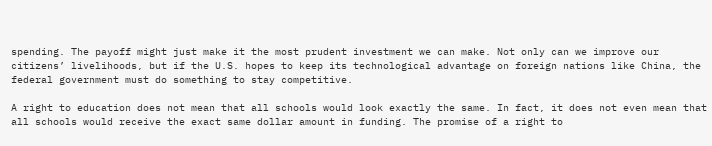spending. The payoff might just make it the most prudent investment we can make. Not only can we improve our citizens’ livelihoods, but if the U.S. hopes to keep its technological advantage on foreign nations like China, the federal government must do something to stay competitive.

A right to education does not mean that all schools would look exactly the same. In fact, it does not even mean that all schools would receive the exact same dollar amount in funding. The promise of a right to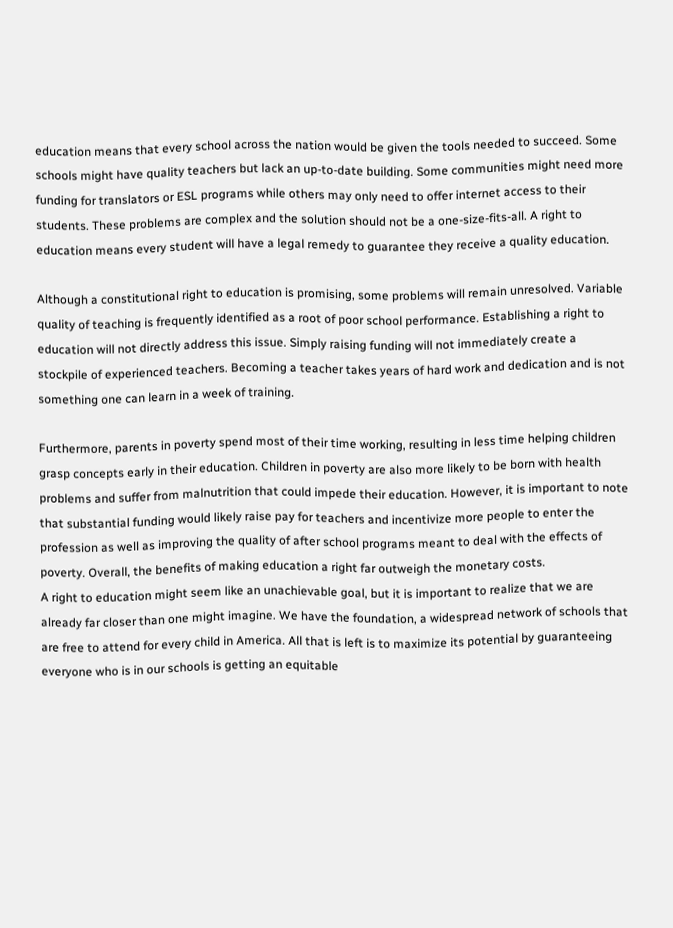education means that every school across the nation would be given the tools needed to succeed. Some schools might have quality teachers but lack an up-to-date building. Some communities might need more funding for translators or ESL programs while others may only need to offer internet access to their students. These problems are complex and the solution should not be a one-size-fits-all. A right to education means every student will have a legal remedy to guarantee they receive a quality education.

Although a constitutional right to education is promising, some problems will remain unresolved. Variable quality of teaching is frequently identified as a root of poor school performance. Establishing a right to education will not directly address this issue. Simply raising funding will not immediately create a stockpile of experienced teachers. Becoming a teacher takes years of hard work and dedication and is not something one can learn in a week of training.

Furthermore, parents in poverty spend most of their time working, resulting in less time helping children grasp concepts early in their education. Children in poverty are also more likely to be born with health problems and suffer from malnutrition that could impede their education. However, it is important to note that substantial funding would likely raise pay for teachers and incentivize more people to enter the profession as well as improving the quality of after school programs meant to deal with the effects of poverty. Overall, the benefits of making education a right far outweigh the monetary costs.
A right to education might seem like an unachievable goal, but it is important to realize that we are already far closer than one might imagine. We have the foundation, a widespread network of schools that are free to attend for every child in America. All that is left is to maximize its potential by guaranteeing everyone who is in our schools is getting an equitable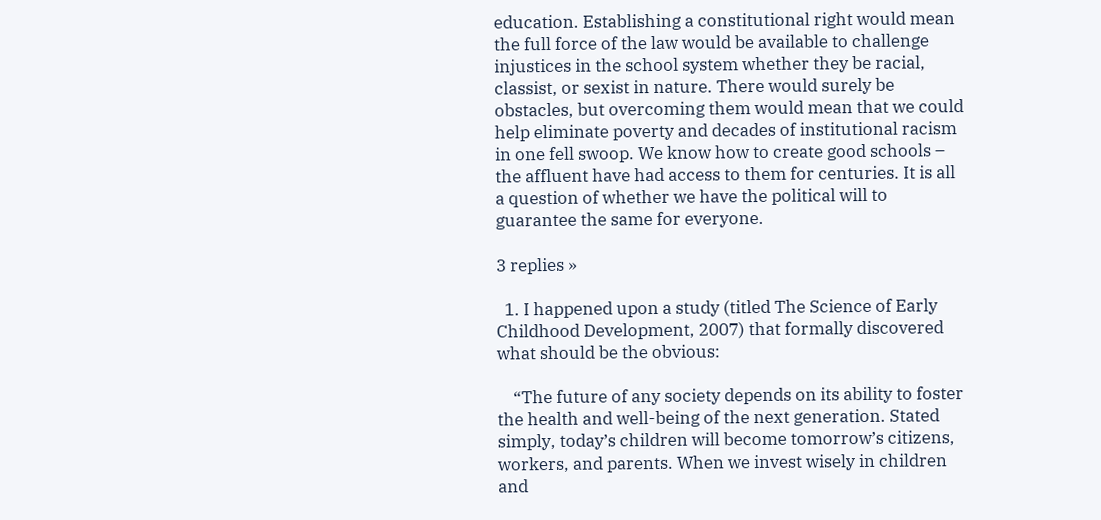education. Establishing a constitutional right would mean the full force of the law would be available to challenge injustices in the school system whether they be racial, classist, or sexist in nature. There would surely be obstacles, but overcoming them would mean that we could help eliminate poverty and decades of institutional racism in one fell swoop. We know how to create good schools – the affluent have had access to them for centuries. It is all a question of whether we have the political will to guarantee the same for everyone.

3 replies »

  1. I happened upon a study (titled The Science of Early Childhood Development, 2007) that formally discovered what should be the obvious:

    “The future of any society depends on its ability to foster the health and well-being of the next generation. Stated simply, today’s children will become tomorrow’s citizens, workers, and parents. When we invest wisely in children and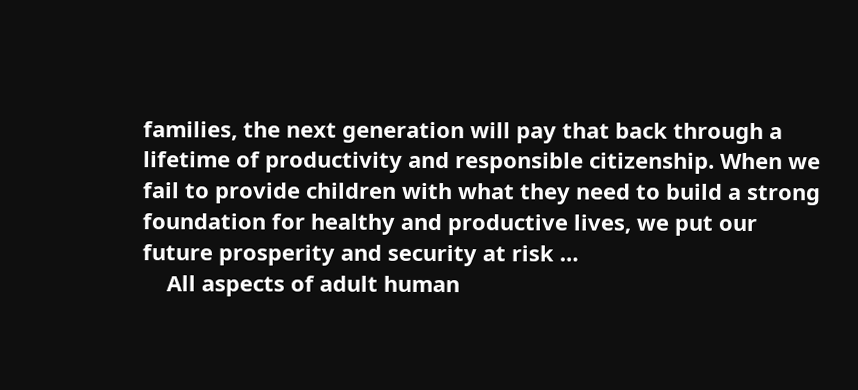families, the next generation will pay that back through a lifetime of productivity and responsible citizenship. When we fail to provide children with what they need to build a strong foundation for healthy and productive lives, we put our future prosperity and security at risk …
    All aspects of adult human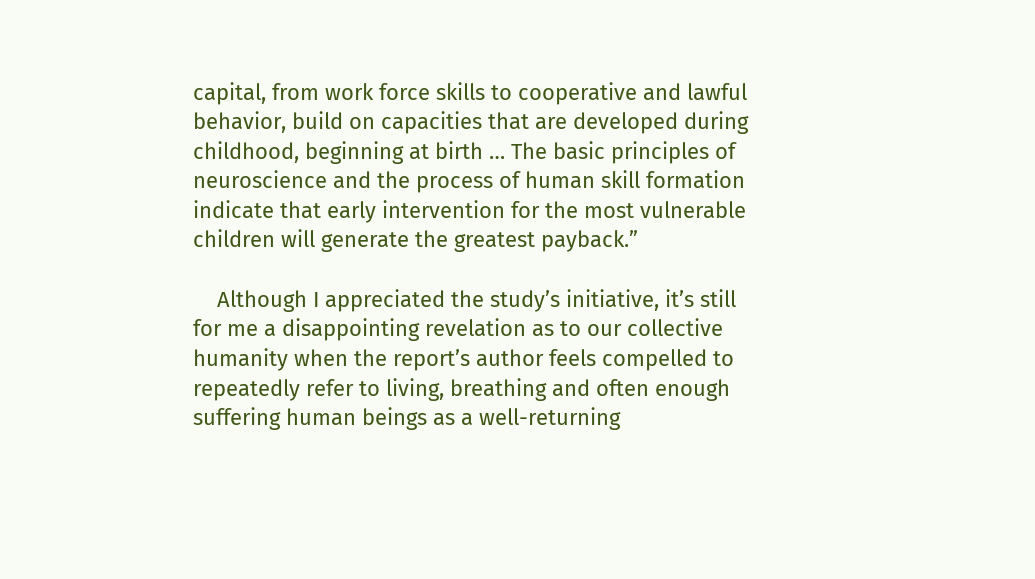capital, from work force skills to cooperative and lawful behavior, build on capacities that are developed during childhood, beginning at birth … The basic principles of neuroscience and the process of human skill formation indicate that early intervention for the most vulnerable children will generate the greatest payback.”

    Although I appreciated the study’s initiative, it’s still for me a disappointing revelation as to our collective humanity when the report’s author feels compelled to repeatedly refer to living, breathing and often enough suffering human beings as a well-returning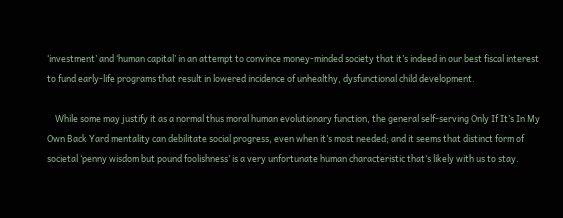‘investment’ and ‘human capital’ in an attempt to convince money-minded society that it’s indeed in our best fiscal interest to fund early-life programs that result in lowered incidence of unhealthy, dysfunctional child development.

    While some may justify it as a normal thus moral human evolutionary function, the general self-serving Only If It’s In My Own Back Yard mentality can debilitate social progress, even when it’s most needed; and it seems that distinct form of societal ‘penny wisdom but pound foolishness’ is a very unfortunate human characteristic that’s likely with us to stay.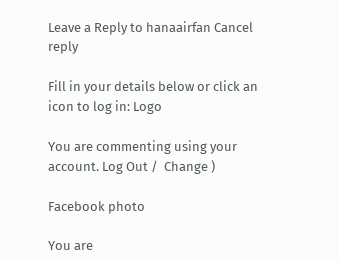Leave a Reply to hanaairfan Cancel reply

Fill in your details below or click an icon to log in: Logo

You are commenting using your account. Log Out /  Change )

Facebook photo

You are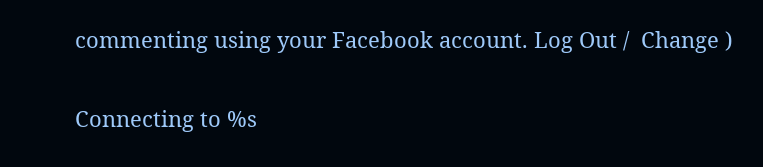commenting using your Facebook account. Log Out /  Change )

Connecting to %s